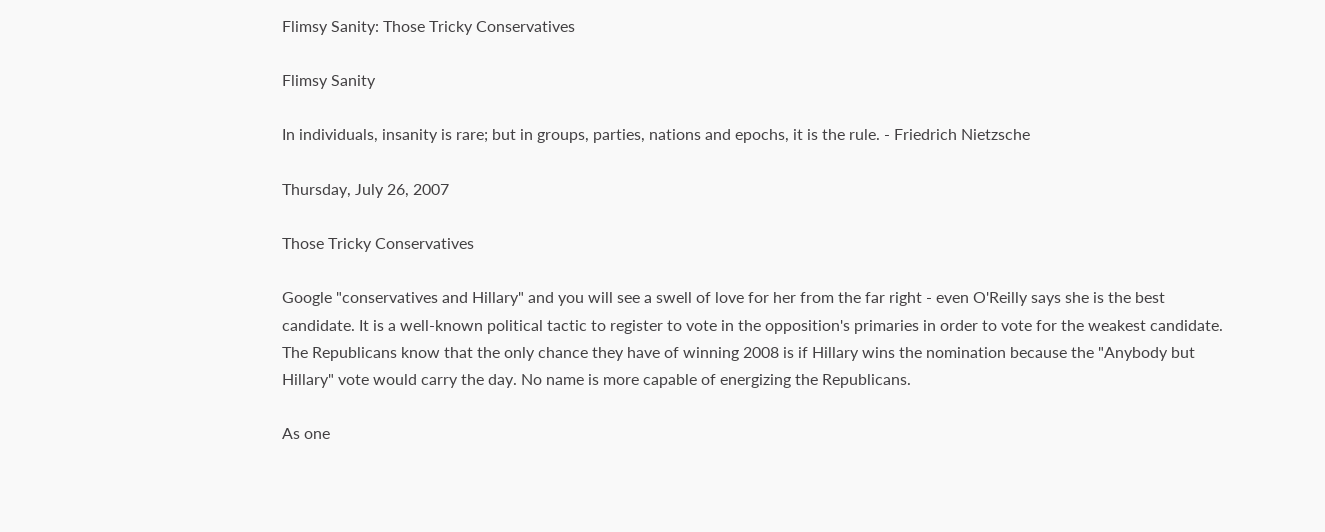Flimsy Sanity: Those Tricky Conservatives

Flimsy Sanity

In individuals, insanity is rare; but in groups, parties, nations and epochs, it is the rule. - Friedrich Nietzsche

Thursday, July 26, 2007

Those Tricky Conservatives

Google "conservatives and Hillary" and you will see a swell of love for her from the far right - even O'Reilly says she is the best candidate. It is a well-known political tactic to register to vote in the opposition's primaries in order to vote for the weakest candidate. The Republicans know that the only chance they have of winning 2008 is if Hillary wins the nomination because the "Anybody but Hillary" vote would carry the day. No name is more capable of energizing the Republicans.

As one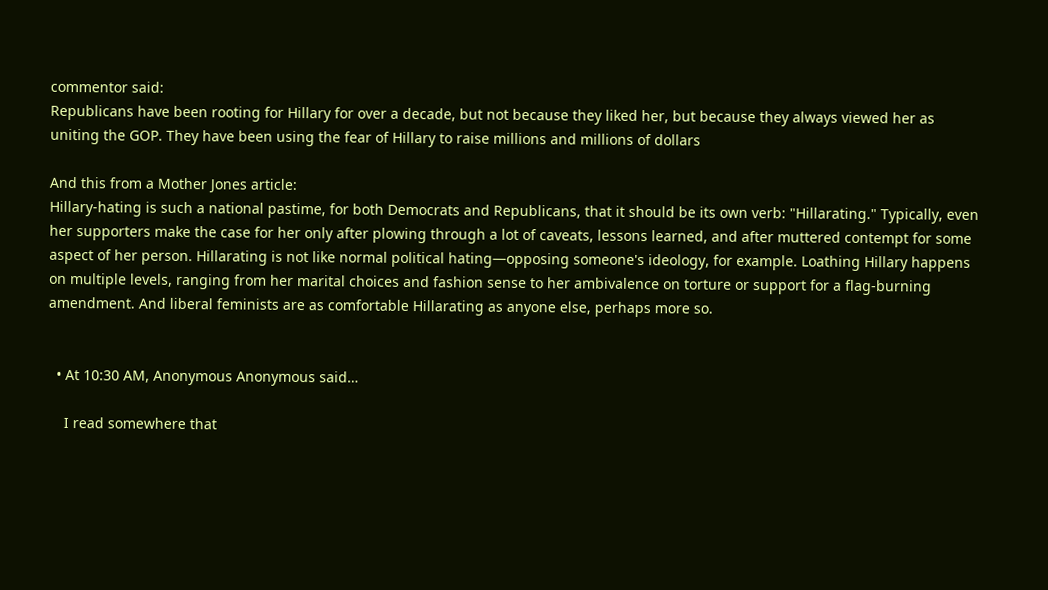commentor said:
Republicans have been rooting for Hillary for over a decade, but not because they liked her, but because they always viewed her as uniting the GOP. They have been using the fear of Hillary to raise millions and millions of dollars

And this from a Mother Jones article:
Hillary-hating is such a national pastime, for both Democrats and Republicans, that it should be its own verb: "Hillarating." Typically, even her supporters make the case for her only after plowing through a lot of caveats, lessons learned, and after muttered contempt for some aspect of her person. Hillarating is not like normal political hating—opposing someone's ideology, for example. Loathing Hillary happens on multiple levels, ranging from her marital choices and fashion sense to her ambivalence on torture or support for a flag-burning amendment. And liberal feminists are as comfortable Hillarating as anyone else, perhaps more so.


  • At 10:30 AM, Anonymous Anonymous said…

    I read somewhere that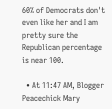60% of Democrats don't even like her and I am pretty sure the Republican percentage is near 100.

  • At 11:47 AM, Blogger Peacechick Mary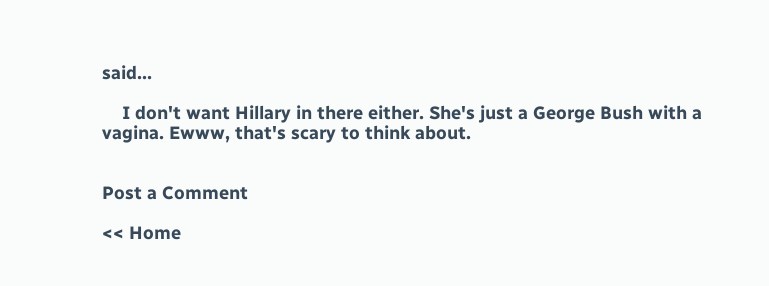said…

    I don't want Hillary in there either. She's just a George Bush with a vagina. Ewww, that's scary to think about.


Post a Comment

<< Home